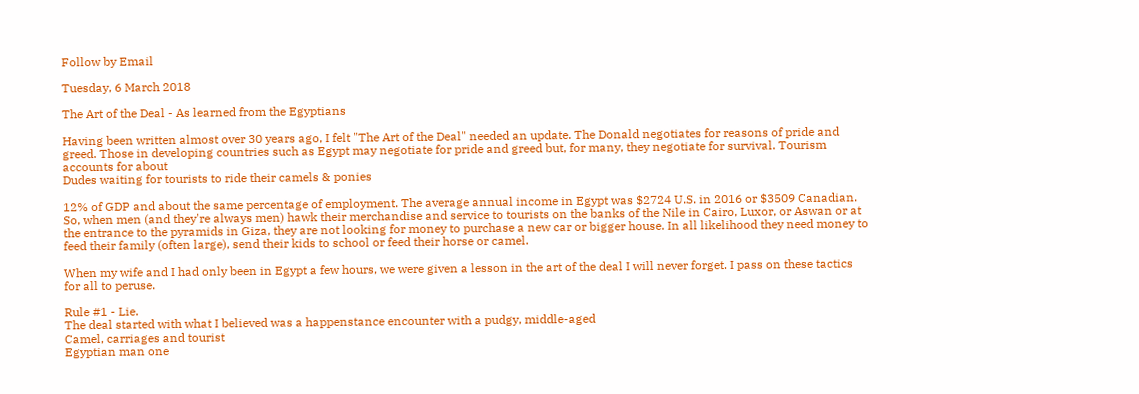Follow by Email

Tuesday, 6 March 2018

The Art of the Deal - As learned from the Egyptians

Having been written almost over 30 years ago, I felt "The Art of the Deal" needed an update. The Donald negotiates for reasons of pride and greed. Those in developing countries such as Egypt may negotiate for pride and greed but, for many, they negotiate for survival. Tourism accounts for about
Dudes waiting for tourists to ride their camels & ponies

12% of GDP and about the same percentage of employment. The average annual income in Egypt was $2724 U.S. in 2016 or $3509 Canadian. So, when men (and they're always men) hawk their merchandise and service to tourists on the banks of the Nile in Cairo, Luxor, or Aswan or at the entrance to the pyramids in Giza, they are not looking for money to purchase a new car or bigger house. In all likelihood they need money to feed their family (often large), send their kids to school or feed their horse or camel.

When my wife and I had only been in Egypt a few hours, we were given a lesson in the art of the deal I will never forget. I pass on these tactics for all to peruse.

Rule #1 - Lie.
The deal started with what I believed was a happenstance encounter with a pudgy, middle-aged
Camel, carriages and tourist
Egyptian man one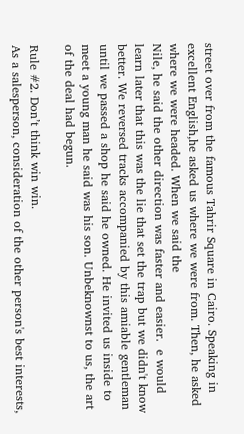street over from the famous Tahrir Square in Cairo. Speaking in excellent English,he asked us where we were from. Then, he asked where we were headed. When we said the
Nile, he said the other direction was faster and easier.  e would learn later that this was the lie that set the trap but we didn't know better. We reversed tracks accompanied by this amiable gentleman until we passed a shop he said he owned. He invited us inside to meet a young man he said was his son. Unbeknownst to us, the art of the deal had begun.

Rule #2. Don’t think win win.
As a salesperson, consideration of the other person's best interests,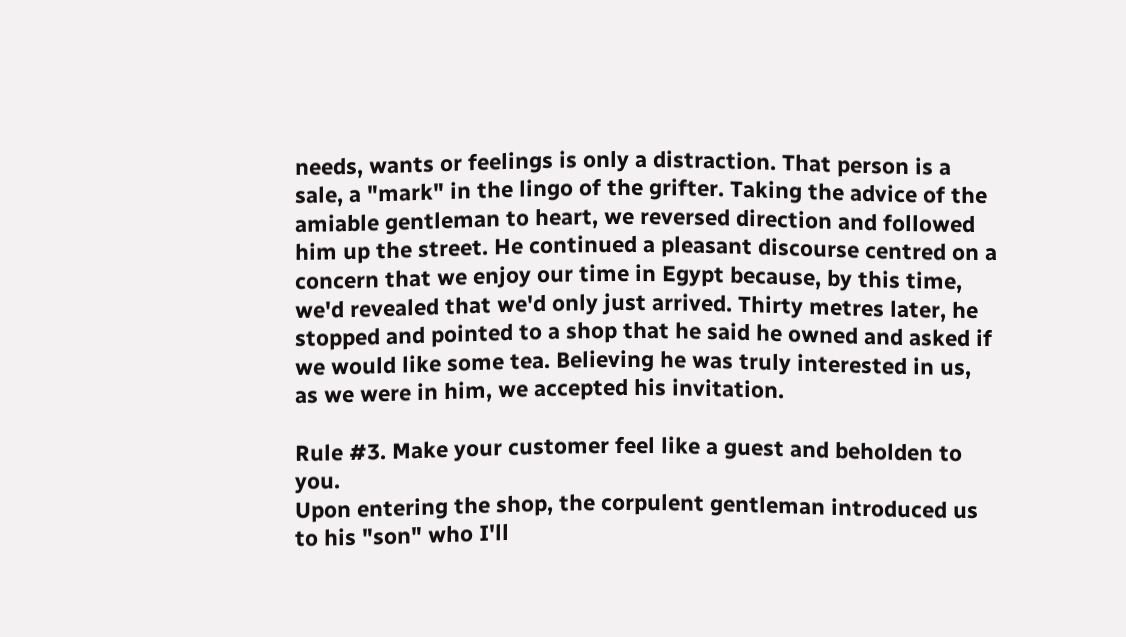needs, wants or feelings is only a distraction. That person is a sale, a "mark" in the lingo of the grifter. Taking the advice of the amiable gentleman to heart, we reversed direction and followed him up the street. He continued a pleasant discourse centred on a concern that we enjoy our time in Egypt because, by this time, we'd revealed that we'd only just arrived. Thirty metres later, he stopped and pointed to a shop that he said he owned and asked if we would like some tea. Believing he was truly interested in us, as we were in him, we accepted his invitation.

Rule #3. Make your customer feel like a guest and beholden to you.
Upon entering the shop, the corpulent gentleman introduced us to his "son" who I'll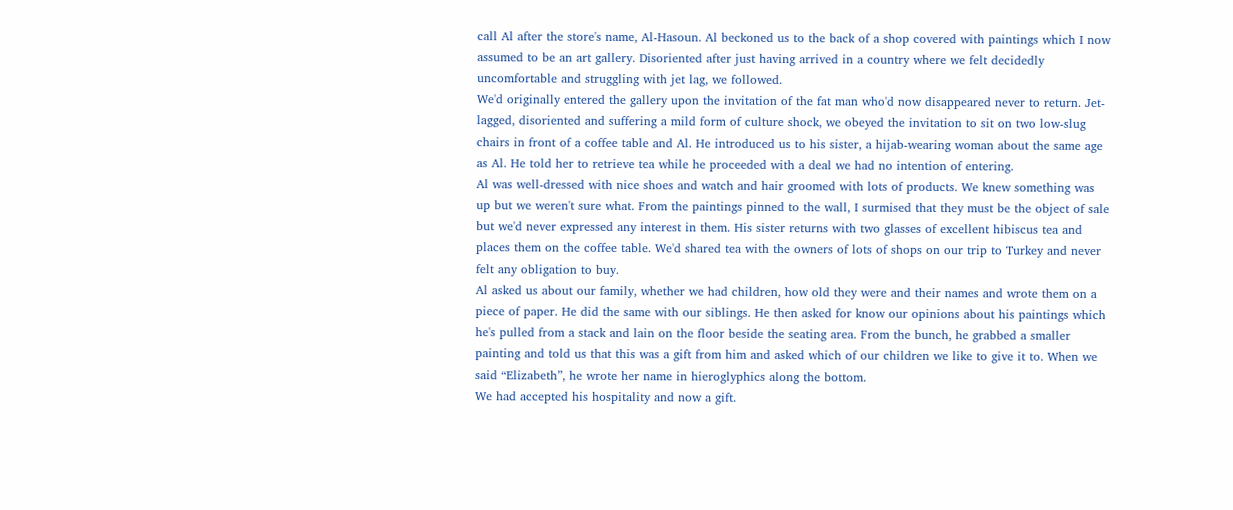call Al after the store's name, Al-Hasoun. Al beckoned us to the back of a shop covered with paintings which I now assumed to be an art gallery. Disoriented after just having arrived in a country where we felt decidedly uncomfortable and struggling with jet lag, we followed.
We'd originally entered the gallery upon the invitation of the fat man who'd now disappeared never to return. Jet-lagged, disoriented and suffering a mild form of culture shock, we obeyed the invitation to sit on two low-slug chairs in front of a coffee table and Al. He introduced us to his sister, a hijab-wearing woman about the same age as Al. He told her to retrieve tea while he proceeded with a deal we had no intention of entering.
Al was well-dressed with nice shoes and watch and hair groomed with lots of products. We knew something was up but we weren't sure what. From the paintings pinned to the wall, I surmised that they must be the object of sale but we'd never expressed any interest in them. His sister returns with two glasses of excellent hibiscus tea and places them on the coffee table. We'd shared tea with the owners of lots of shops on our trip to Turkey and never felt any obligation to buy.
Al asked us about our family, whether we had children, how old they were and their names and wrote them on a piece of paper. He did the same with our siblings. He then asked for know our opinions about his paintings which he's pulled from a stack and lain on the floor beside the seating area. From the bunch, he grabbed a smaller painting and told us that this was a gift from him and asked which of our children we like to give it to. When we said “Elizabeth”, he wrote her name in hieroglyphics along the bottom.
We had accepted his hospitality and now a gift.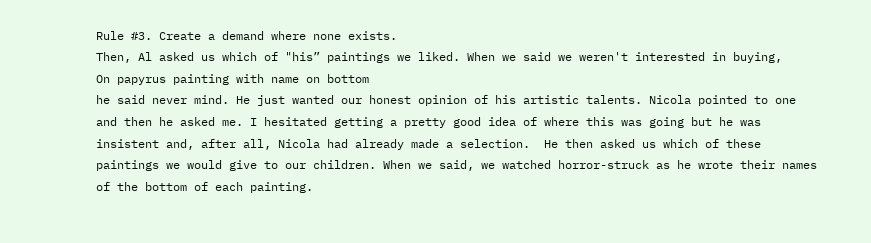Rule #3. Create a demand where none exists.
Then, Al asked us which of "his” paintings we liked. When we said we weren't interested in buying,
On papyrus painting with name on bottom
he said never mind. He just wanted our honest opinion of his artistic talents. Nicola pointed to one and then he asked me. I hesitated getting a pretty good idea of where this was going but he was insistent and, after all, Nicola had already made a selection.  He then asked us which of these paintings we would give to our children. When we said, we watched horror-struck as he wrote their names of the bottom of each painting.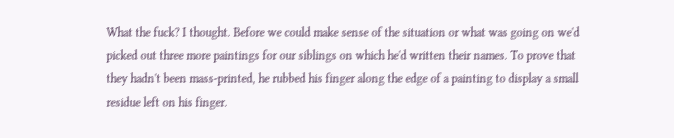What the fuck? I thought. Before we could make sense of the situation or what was going on we'd picked out three more paintings for our siblings on which he'd written their names. To prove that they hadn't been mass-printed, he rubbed his finger along the edge of a painting to display a small residue left on his finger.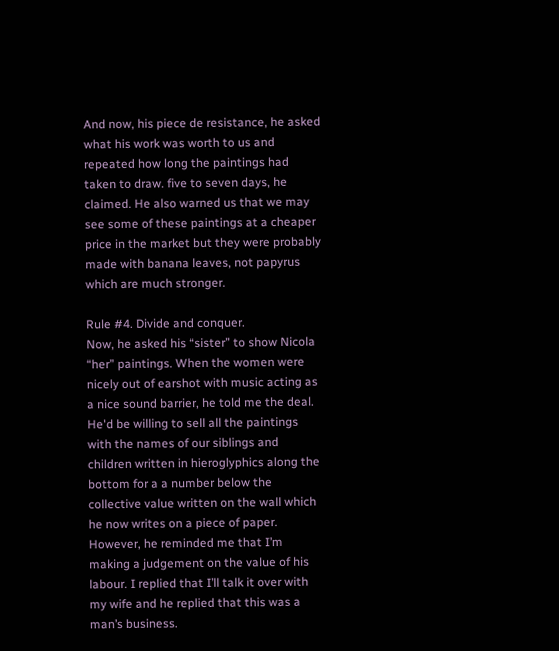And now, his piece de resistance, he asked what his work was worth to us and repeated how long the paintings had taken to draw. five to seven days, he claimed. He also warned us that we may see some of these paintings at a cheaper price in the market but they were probably made with banana leaves, not papyrus which are much stronger.

Rule #4. Divide and conquer.
Now, he asked his “sister” to show Nicola “her” paintings. When the women were nicely out of earshot with music acting as a nice sound barrier, he told me the deal. He'd be willing to sell all the paintings with the names of our siblings and children written in hieroglyphics along the bottom for a a number below the collective value written on the wall which he now writes on a piece of paper. However, he reminded me that I’m making a judgement on the value of his labour. I replied that I’ll talk it over with my wife and he replied that this was a man’s business.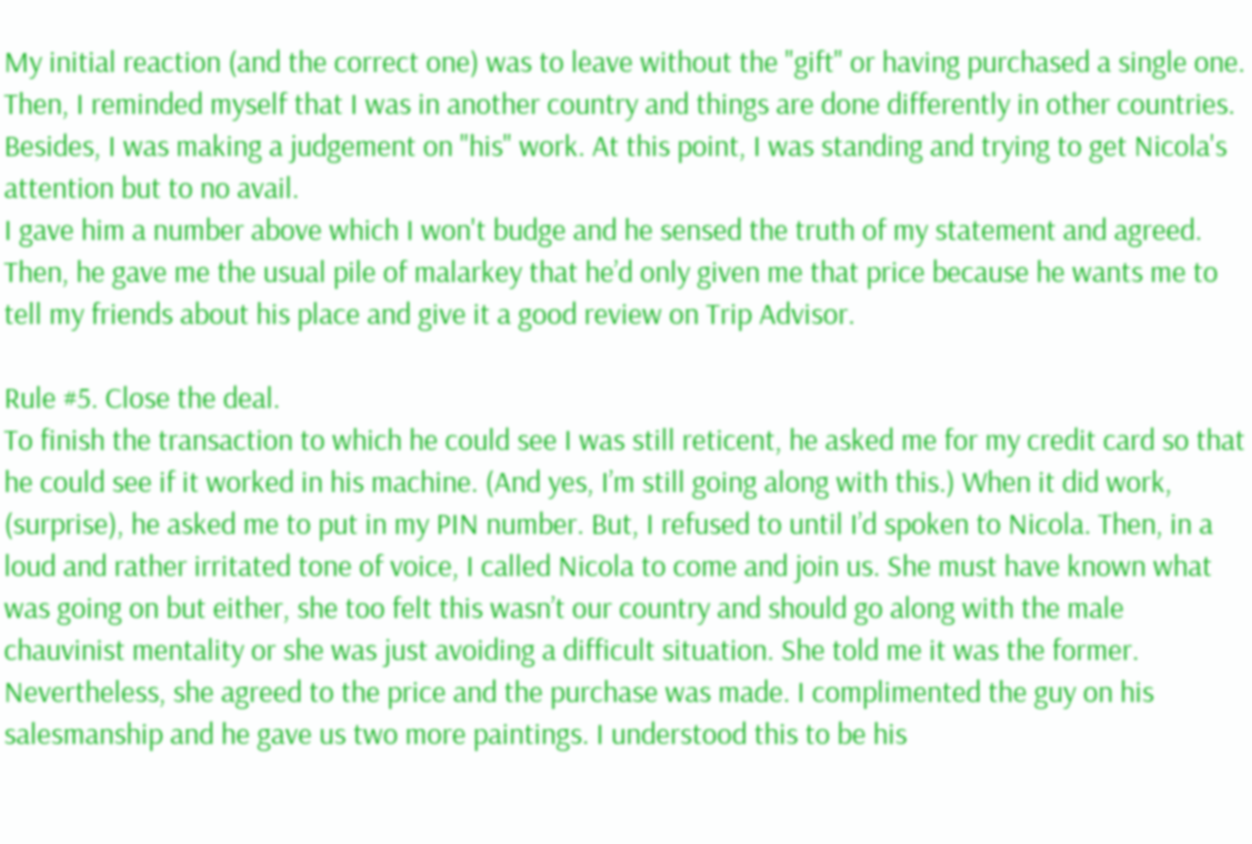My initial reaction (and the correct one) was to leave without the "gift" or having purchased a single one. Then, I reminded myself that I was in another country and things are done differently in other countries. Besides, I was making a judgement on "his" work. At this point, I was standing and trying to get Nicola's attention but to no avail.
I gave him a number above which I won't budge and he sensed the truth of my statement and agreed. Then, he gave me the usual pile of malarkey that he’d only given me that price because he wants me to tell my friends about his place and give it a good review on Trip Advisor.

Rule #5. Close the deal.
To finish the transaction to which he could see I was still reticent, he asked me for my credit card so that he could see if it worked in his machine. (And yes, I’m still going along with this.) When it did work, (surprise), he asked me to put in my PIN number. But, I refused to until I’d spoken to Nicola. Then, in a loud and rather irritated tone of voice, I called Nicola to come and join us. She must have known what was going on but either, she too felt this wasn’t our country and should go along with the male chauvinist mentality or she was just avoiding a difficult situation. She told me it was the former. Nevertheless, she agreed to the price and the purchase was made. I complimented the guy on his salesmanship and he gave us two more paintings. I understood this to be his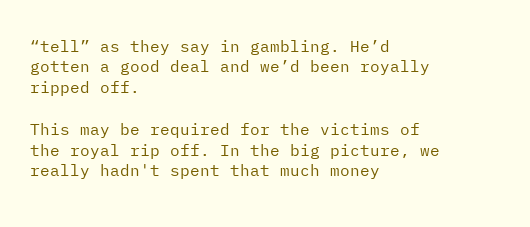“tell” as they say in gambling. He’d gotten a good deal and we’d been royally ripped off.

This may be required for the victims of the royal rip off. In the big picture, we really hadn't spent that much money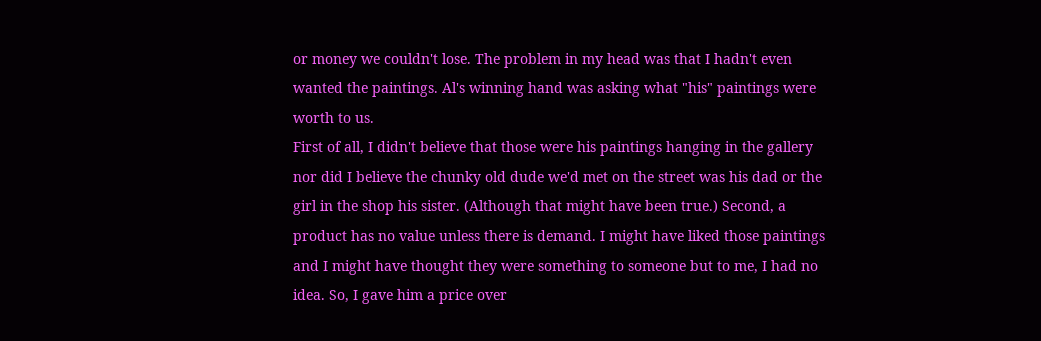or money we couldn't lose. The problem in my head was that I hadn't even wanted the paintings. Al's winning hand was asking what "his" paintings were worth to us.
First of all, I didn't believe that those were his paintings hanging in the gallery nor did I believe the chunky old dude we'd met on the street was his dad or the girl in the shop his sister. (Although that might have been true.) Second, a product has no value unless there is demand. I might have liked those paintings and I might have thought they were something to someone but to me, I had no idea. So, I gave him a price over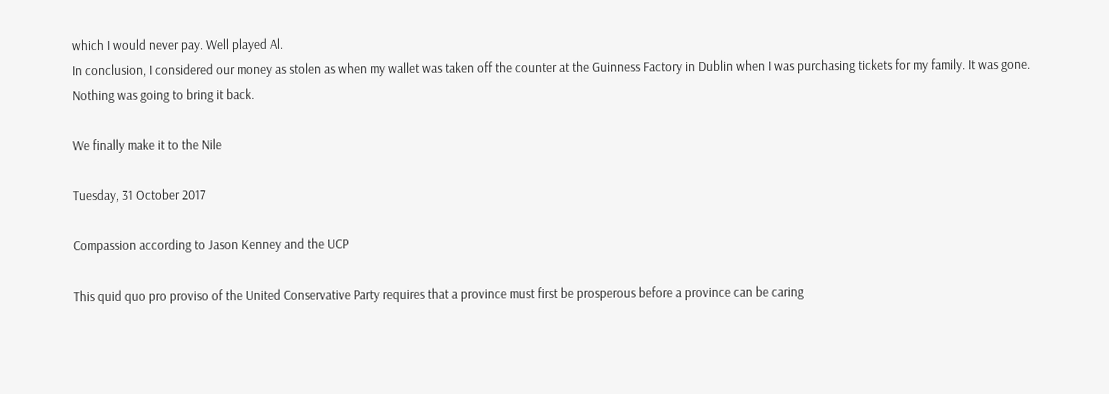which I would never pay. Well played Al.
In conclusion, I considered our money as stolen as when my wallet was taken off the counter at the Guinness Factory in Dublin when I was purchasing tickets for my family. It was gone. Nothing was going to bring it back.

We finally make it to the Nile

Tuesday, 31 October 2017

Compassion according to Jason Kenney and the UCP

This quid quo pro proviso of the United Conservative Party requires that a province must first be prosperous before a province can be caring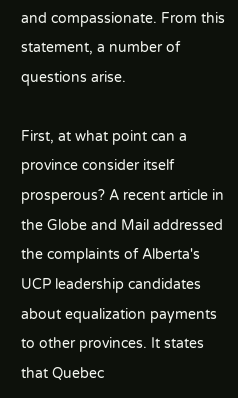and compassionate. From this statement, a number of questions arise.

First, at what point can a province consider itself prosperous? A recent article in the Globe and Mail addressed the complaints of Alberta's UCP leadership candidates about equalization payments to other provinces. It states that Quebec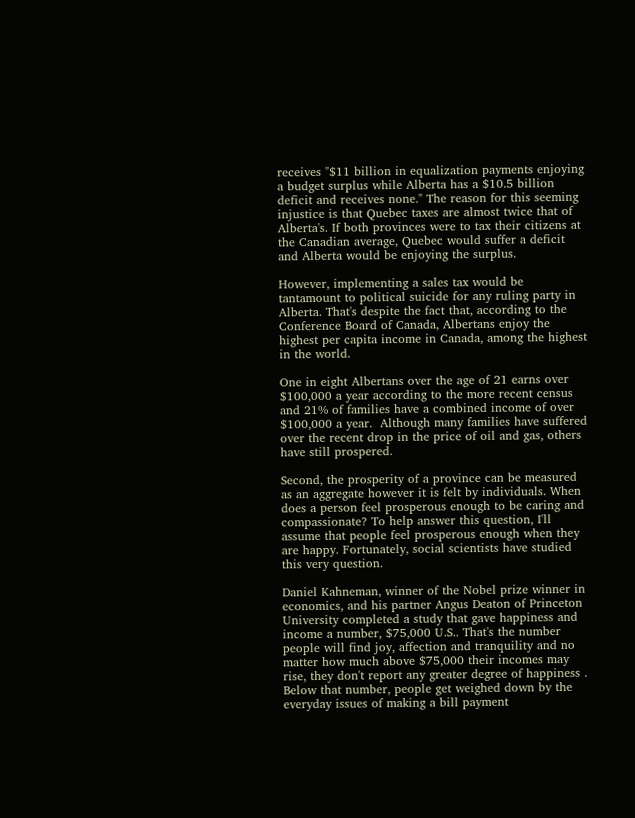receives "$11 billion in equalization payments enjoying a budget surplus while Alberta has a $10.5 billion deficit and receives none." The reason for this seeming injustice is that Quebec taxes are almost twice that of Alberta's. If both provinces were to tax their citizens at the Canadian average, Quebec would suffer a deficit and Alberta would be enjoying the surplus.

However, implementing a sales tax would be tantamount to political suicide for any ruling party in Alberta. That's despite the fact that, according to the Conference Board of Canada, Albertans enjoy the highest per capita income in Canada, among the highest in the world.

One in eight Albertans over the age of 21 earns over $100,000 a year according to the more recent census and 21% of families have a combined income of over $100,000 a year.  Although many families have suffered over the recent drop in the price of oil and gas, others have still prospered.

Second, the prosperity of a province can be measured as an aggregate however it is felt by individuals. When does a person feel prosperous enough to be caring and compassionate? To help answer this question, I'll assume that people feel prosperous enough when they are happy. Fortunately, social scientists have studied this very question.

Daniel Kahneman, winner of the Nobel prize winner in economics, and his partner Angus Deaton of Princeton University completed a study that gave happiness and income a number, $75,000 U.S.. That's the number people will find joy, affection and tranquility and no matter how much above $75,000 their incomes may rise, they don't report any greater degree of happiness . Below that number, people get weighed down by the everyday issues of making a bill payment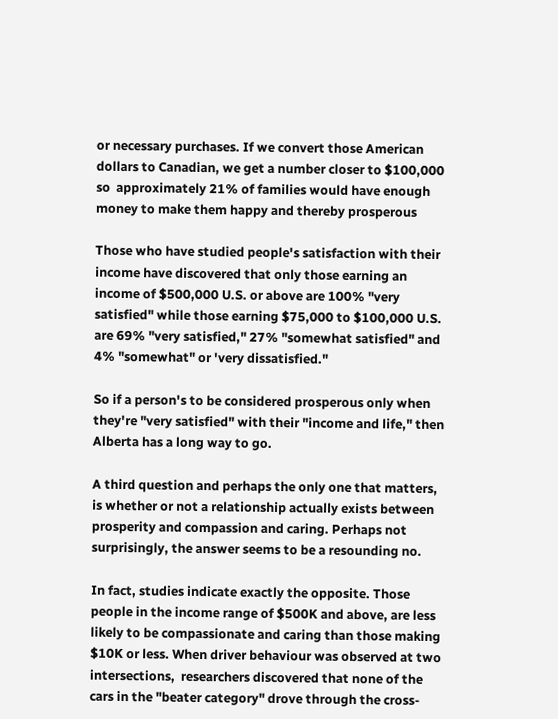or necessary purchases. If we convert those American dollars to Canadian, we get a number closer to $100,000 so  approximately 21% of families would have enough money to make them happy and thereby prosperous

Those who have studied people's satisfaction with their income have discovered that only those earning an income of $500,000 U.S. or above are 100% "very satisfied" while those earning $75,000 to $100,000 U.S. are 69% "very satisfied," 27% "somewhat satisfied" and 4% "somewhat" or 'very dissatisfied."

So if a person's to be considered prosperous only when they're "very satisfied" with their "income and life," then Alberta has a long way to go.

A third question and perhaps the only one that matters, is whether or not a relationship actually exists between prosperity and compassion and caring. Perhaps not surprisingly, the answer seems to be a resounding no.

In fact, studies indicate exactly the opposite. Those people in the income range of $500K and above, are less likely to be compassionate and caring than those making $10K or less. When driver behaviour was observed at two intersections,  researchers discovered that none of the cars in the "beater category" drove through the cross-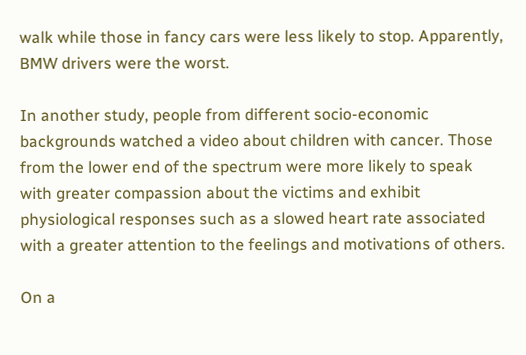walk while those in fancy cars were less likely to stop. Apparently, BMW drivers were the worst.

In another study, people from different socio-economic backgrounds watched a video about children with cancer. Those from the lower end of the spectrum were more likely to speak with greater compassion about the victims and exhibit physiological responses such as a slowed heart rate associated with a greater attention to the feelings and motivations of others.

On a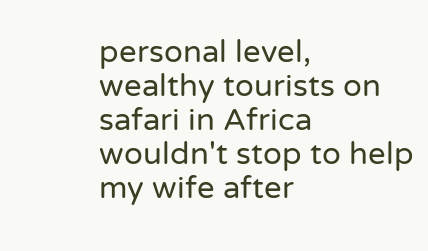personal level, wealthy tourists on safari in Africa wouldn't stop to help my wife after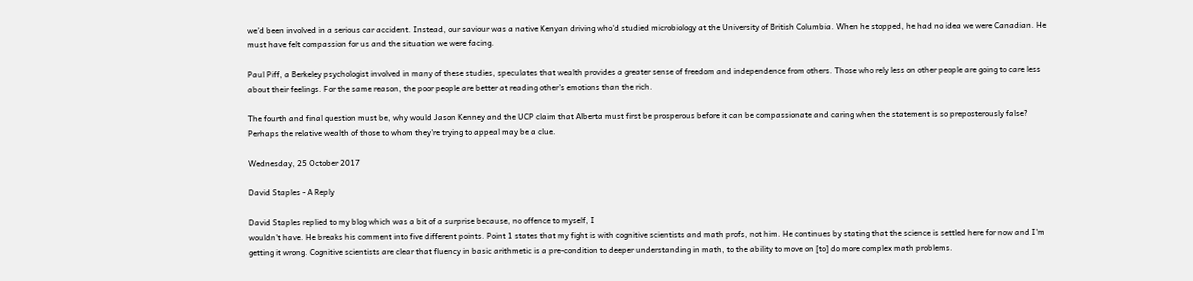we'd been involved in a serious car accident. Instead, our saviour was a native Kenyan driving who'd studied microbiology at the University of British Columbia. When he stopped, he had no idea we were Canadian. He must have felt compassion for us and the situation we were facing.

Paul Piff, a Berkeley psychologist involved in many of these studies, speculates that wealth provides a greater sense of freedom and independence from others. Those who rely less on other people are going to care less about their feelings. For the same reason, the poor people are better at reading other's emotions than the rich.

The fourth and final question must be, why would Jason Kenney and the UCP claim that Alberta must first be prosperous before it can be compassionate and caring when the statement is so preposterously false? Perhaps the relative wealth of those to whom they're trying to appeal may be a clue.

Wednesday, 25 October 2017

David Staples - A Reply

David Staples replied to my blog which was a bit of a surprise because, no offence to myself, I
wouldn't have. He breaks his comment into five different points. Point 1 states that my fight is with cognitive scientists and math profs, not him. He continues by stating that the science is settled here for now and I'm getting it wrong. Cognitive scientists are clear that fluency in basic arithmetic is a pre-condition to deeper understanding in math, to the ability to move on [to] do more complex math problems.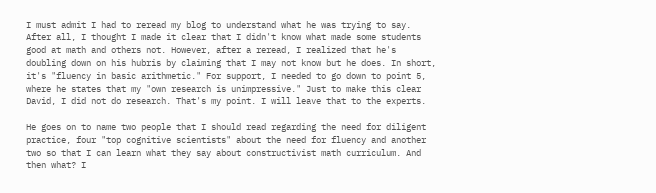I must admit I had to reread my blog to understand what he was trying to say. After all, I thought I made it clear that I didn't know what made some students good at math and others not. However, after a reread, I realized that he's doubling down on his hubris by claiming that I may not know but he does. In short, it's "fluency in basic arithmetic." For support, I needed to go down to point 5, where he states that my "own research is unimpressive." Just to make this clear David, I did not do research. That's my point. I will leave that to the experts.

He goes on to name two people that I should read regarding the need for diligent practice, four "top cognitive scientists" about the need for fluency and another two so that I can learn what they say about constructivist math curriculum. And then what? I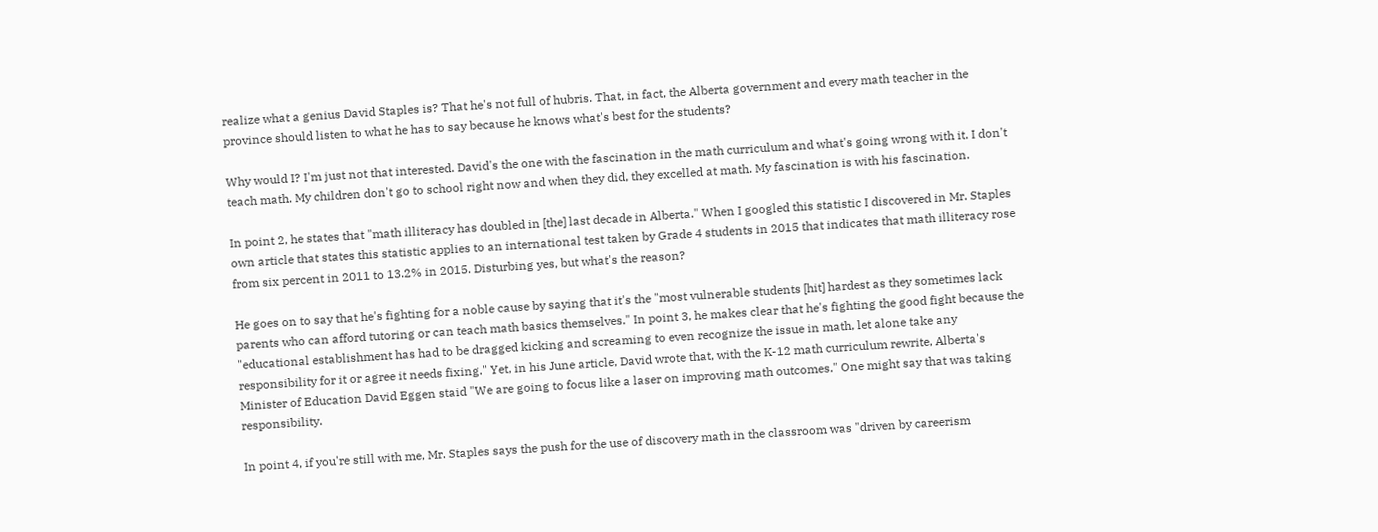realize what a genius David Staples is? That he's not full of hubris. That, in fact, the Alberta government and every math teacher in the province should listen to what he has to say because he knows what's best for the students?

Why would I? I'm just not that interested. David's the one with the fascination in the math curriculum and what's going wrong with it. I don't teach math. My children don't go to school right now and when they did, they excelled at math. My fascination is with his fascination.

In point 2, he states that "math illiteracy has doubled in [the] last decade in Alberta." When I googled this statistic I discovered in Mr. Staples own article that states this statistic applies to an international test taken by Grade 4 students in 2015 that indicates that math illiteracy rose from six percent in 2011 to 13.2% in 2015. Disturbing yes, but what's the reason?

He goes on to say that he's fighting for a noble cause by saying that it's the "most vulnerable students [hit] hardest as they sometimes lack parents who can afford tutoring or can teach math basics themselves." In point 3, he makes clear that he's fighting the good fight because the "educational establishment has had to be dragged kicking and screaming to even recognize the issue in math, let alone take any responsibility for it or agree it needs fixing." Yet, in his June article, David wrote that, with the K-12 math curriculum rewrite, Alberta's Minister of Education David Eggen staid "We are going to focus like a laser on improving math outcomes." One might say that was taking responsibility.

In point 4, if you're still with me, Mr. Staples says the push for the use of discovery math in the classroom was "driven by careerism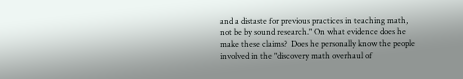and a distaste for previous practices in teaching math, not be by sound research." On what evidence does he make these claims?  Does he personally know the people involved in the "discovery math overhaul of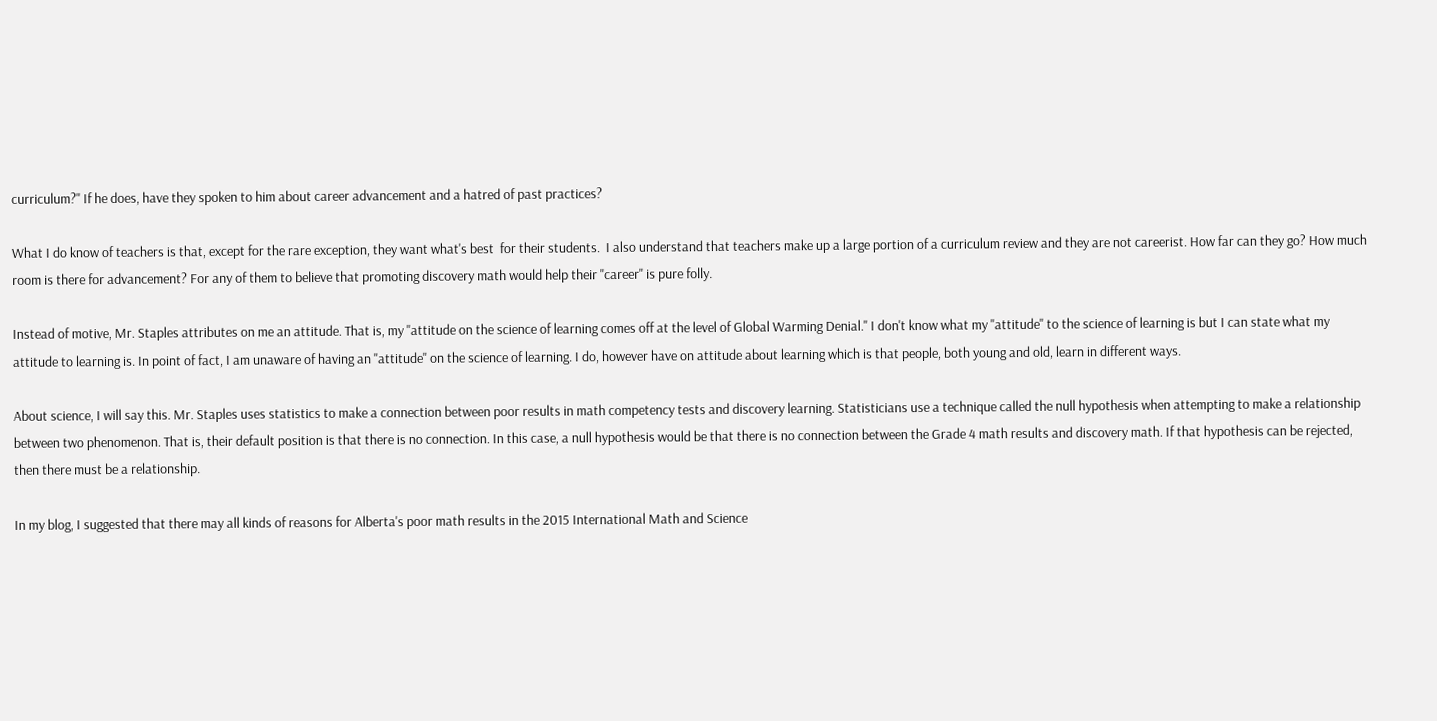curriculum?" If he does, have they spoken to him about career advancement and a hatred of past practices?

What I do know of teachers is that, except for the rare exception, they want what's best  for their students.  I also understand that teachers make up a large portion of a curriculum review and they are not careerist. How far can they go? How much room is there for advancement? For any of them to believe that promoting discovery math would help their "career" is pure folly.

Instead of motive, Mr. Staples attributes on me an attitude. That is, my "attitude on the science of learning comes off at the level of Global Warming Denial." I don't know what my "attitude" to the science of learning is but I can state what my attitude to learning is. In point of fact, I am unaware of having an "attitude" on the science of learning. I do, however have on attitude about learning which is that people, both young and old, learn in different ways.

About science, I will say this. Mr. Staples uses statistics to make a connection between poor results in math competency tests and discovery learning. Statisticians use a technique called the null hypothesis when attempting to make a relationship between two phenomenon. That is, their default position is that there is no connection. In this case, a null hypothesis would be that there is no connection between the Grade 4 math results and discovery math. If that hypothesis can be rejected, then there must be a relationship.

In my blog, I suggested that there may all kinds of reasons for Alberta's poor math results in the 2015 International Math and Science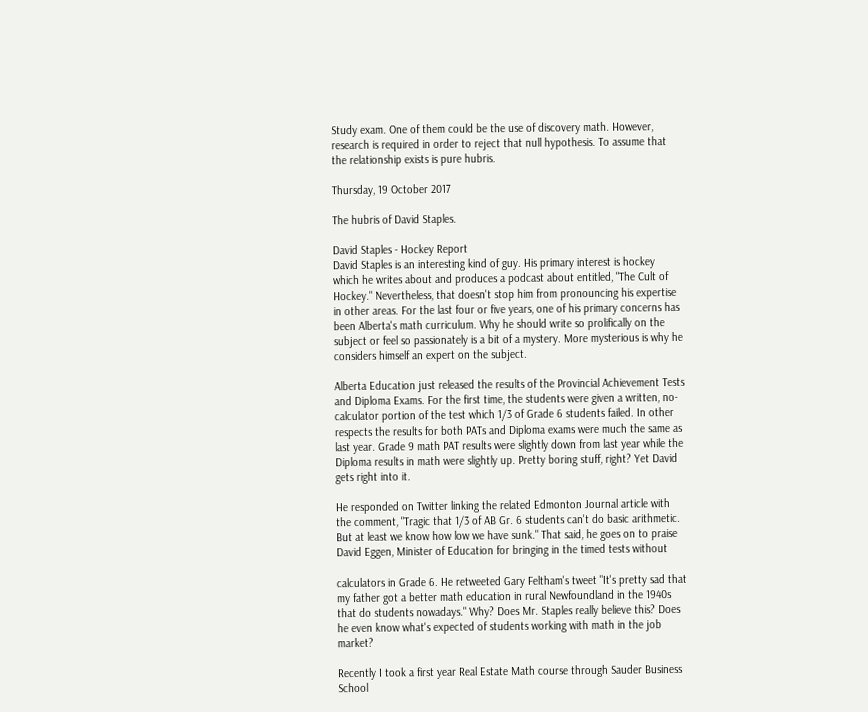Study exam. One of them could be the use of discovery math. However, research is required in order to reject that null hypothesis. To assume that the relationship exists is pure hubris.

Thursday, 19 October 2017

The hubris of David Staples.

David Staples - Hockey Report
David Staples is an interesting kind of guy. His primary interest is hockey which he writes about and produces a podcast about entitled, "The Cult of Hockey." Nevertheless, that doesn't stop him from pronouncing his expertise in other areas. For the last four or five years, one of his primary concerns has been Alberta's math curriculum. Why he should write so prolifically on the subject or feel so passionately is a bit of a mystery. More mysterious is why he considers himself an expert on the subject.

Alberta Education just released the results of the Provincial Achievement Tests and Diploma Exams. For the first time, the students were given a written, no-calculator portion of the test which 1/3 of Grade 6 students failed. In other respects the results for both PATs and Diploma exams were much the same as last year. Grade 9 math PAT results were slightly down from last year while the Diploma results in math were slightly up. Pretty boring stuff, right? Yet David gets right into it.

He responded on Twitter linking the related Edmonton Journal article with the comment, "Tragic that 1/3 of AB Gr. 6 students can't do basic arithmetic. But at least we know how low we have sunk." That said, he goes on to praise David Eggen, Minister of Education for bringing in the timed tests without

calculators in Grade 6. He retweeted Gary Feltham's tweet "It's pretty sad that my father got a better math education in rural Newfoundland in the 1940s that do students nowadays." Why? Does Mr. Staples really believe this? Does he even know what's expected of students working with math in the job market?

Recently I took a first year Real Estate Math course through Sauder Business School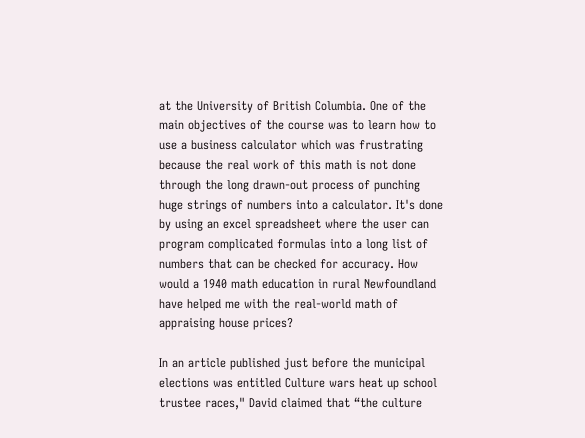at the University of British Columbia. One of the main objectives of the course was to learn how to use a business calculator which was frustrating because the real work of this math is not done through the long drawn-out process of punching huge strings of numbers into a calculator. It's done by using an excel spreadsheet where the user can program complicated formulas into a long list of numbers that can be checked for accuracy. How would a 1940 math education in rural Newfoundland have helped me with the real-world math of appraising house prices?

In an article published just before the municipal elections was entitled Culture wars heat up school trustee races," David claimed that “the culture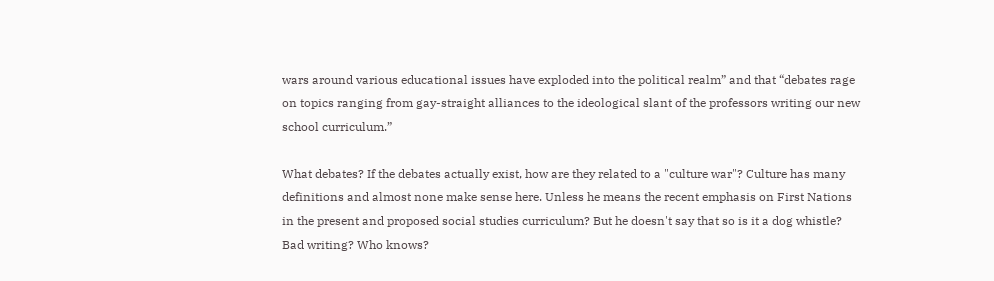wars around various educational issues have exploded into the political realm” and that “debates rage on topics ranging from gay-straight alliances to the ideological slant of the professors writing our new school curriculum.”

What debates? If the debates actually exist, how are they related to a "culture war"? Culture has many definitions and almost none make sense here. Unless he means the recent emphasis on First Nations in the present and proposed social studies curriculum? But he doesn't say that so is it a dog whistle? Bad writing? Who knows?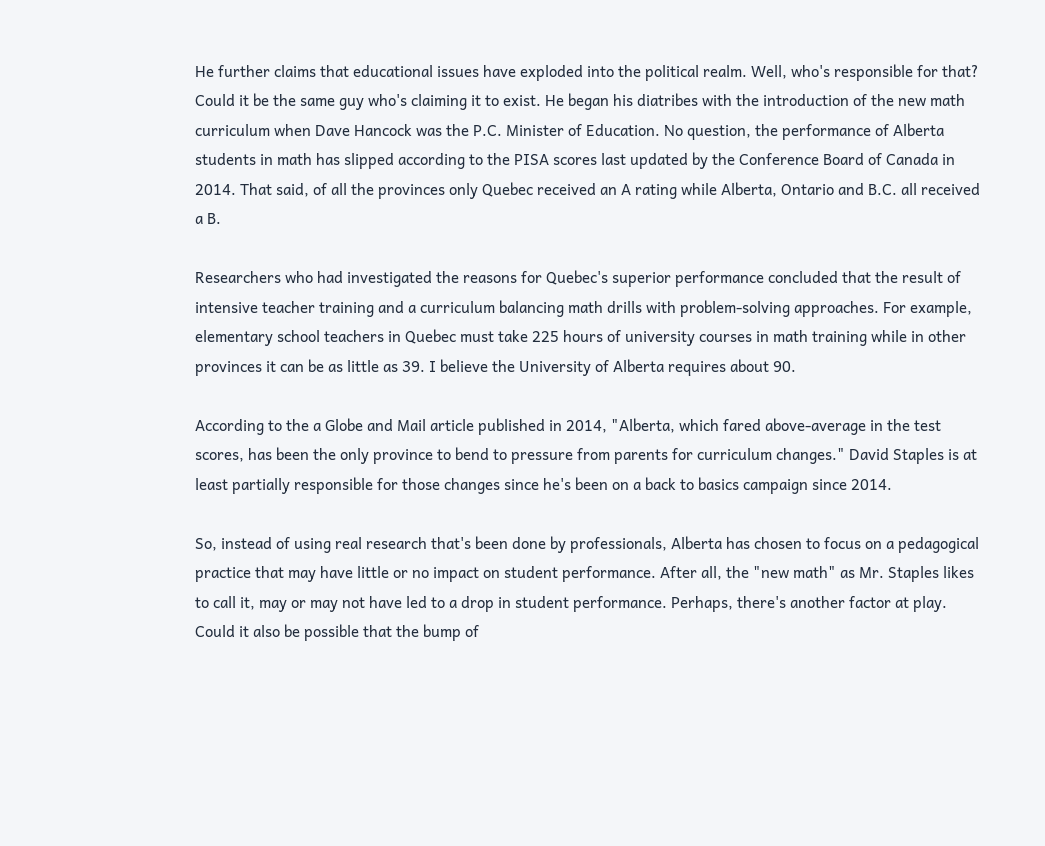He further claims that educational issues have exploded into the political realm. Well, who's responsible for that? Could it be the same guy who's claiming it to exist. He began his diatribes with the introduction of the new math curriculum when Dave Hancock was the P.C. Minister of Education. No question, the performance of Alberta students in math has slipped according to the PISA scores last updated by the Conference Board of Canada in 2014. That said, of all the provinces only Quebec received an A rating while Alberta, Ontario and B.C. all received a B.

Researchers who had investigated the reasons for Quebec's superior performance concluded that the result of intensive teacher training and a curriculum balancing math drills with problem-solving approaches. For example, elementary school teachers in Quebec must take 225 hours of university courses in math training while in other provinces it can be as little as 39. I believe the University of Alberta requires about 90.

According to the a Globe and Mail article published in 2014, "Alberta, which fared above-average in the test scores, has been the only province to bend to pressure from parents for curriculum changes." David Staples is at least partially responsible for those changes since he's been on a back to basics campaign since 2014.

So, instead of using real research that's been done by professionals, Alberta has chosen to focus on a pedagogical practice that may have little or no impact on student performance. After all, the "new math" as Mr. Staples likes to call it, may or may not have led to a drop in student performance. Perhaps, there's another factor at play. Could it also be possible that the bump of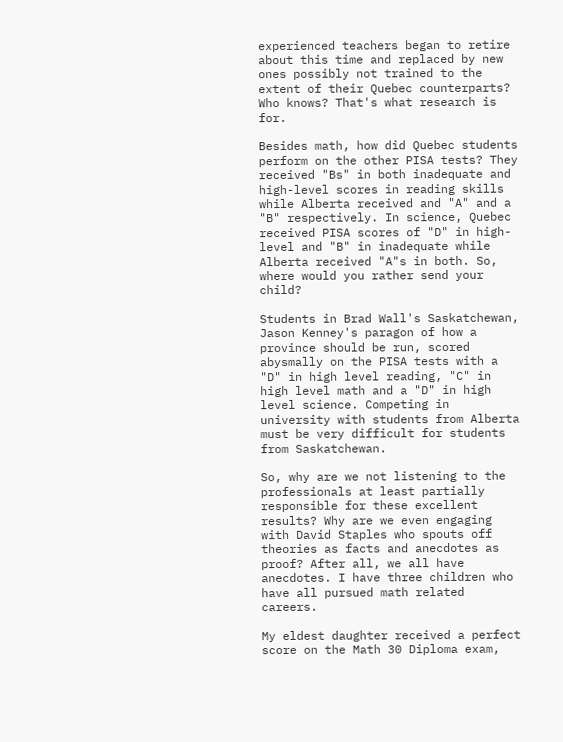experienced teachers began to retire about this time and replaced by new ones possibly not trained to the extent of their Quebec counterparts? Who knows? That's what research is for.

Besides math, how did Quebec students perform on the other PISA tests? They received "Bs" in both inadequate and high-level scores in reading skills while Alberta received and "A" and a "B" respectively. In science, Quebec received PISA scores of "D" in high-level and "B" in inadequate while Alberta received "A"s in both. So, where would you rather send your child?

Students in Brad Wall's Saskatchewan, Jason Kenney's paragon of how a province should be run, scored abysmally on the PISA tests with a "D" in high level reading, "C" in high level math and a "D" in high level science. Competing in university with students from Alberta must be very difficult for students from Saskatchewan.

So, why are we not listening to the professionals at least partially responsible for these excellent results? Why are we even engaging with David Staples who spouts off theories as facts and anecdotes as proof? After all, we all have anecdotes. I have three children who have all pursued math related careers.

My eldest daughter received a perfect score on the Math 30 Diploma exam,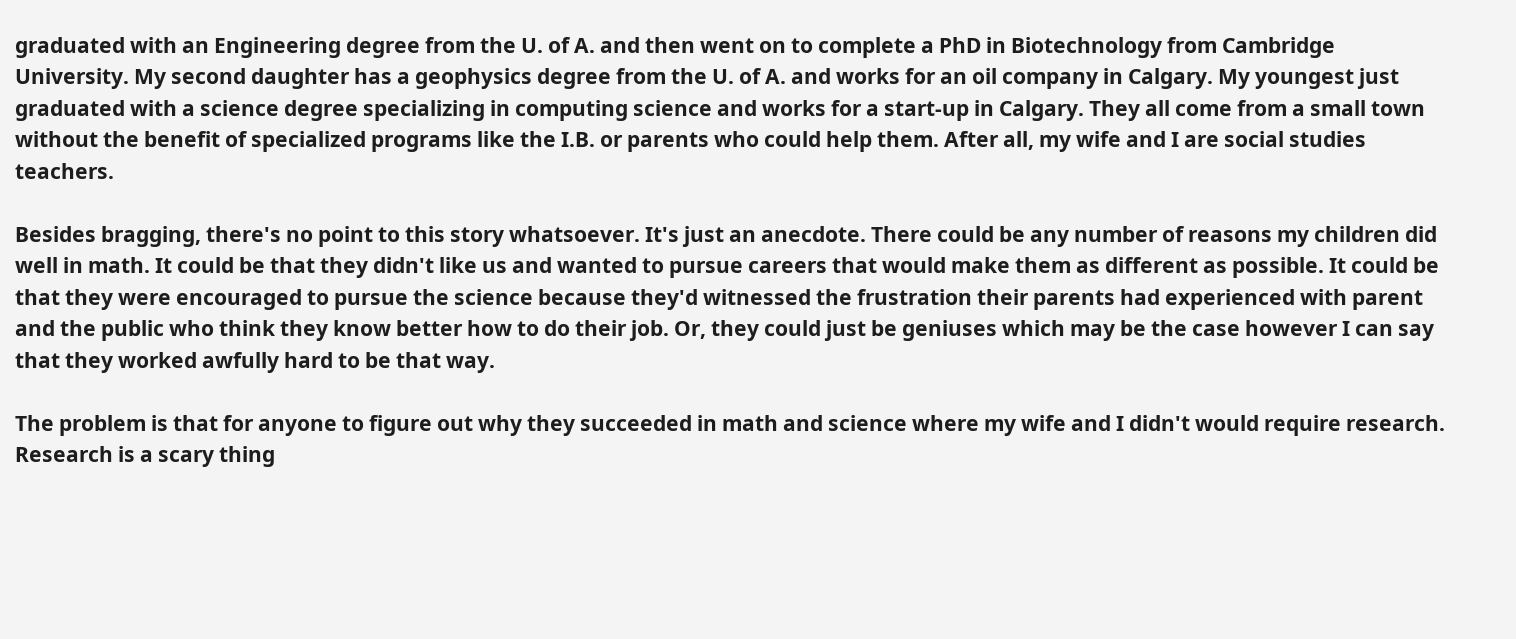graduated with an Engineering degree from the U. of A. and then went on to complete a PhD in Biotechnology from Cambridge University. My second daughter has a geophysics degree from the U. of A. and works for an oil company in Calgary. My youngest just graduated with a science degree specializing in computing science and works for a start-up in Calgary. They all come from a small town without the benefit of specialized programs like the I.B. or parents who could help them. After all, my wife and I are social studies teachers.

Besides bragging, there's no point to this story whatsoever. It's just an anecdote. There could be any number of reasons my children did well in math. It could be that they didn't like us and wanted to pursue careers that would make them as different as possible. It could be that they were encouraged to pursue the science because they'd witnessed the frustration their parents had experienced with parent and the public who think they know better how to do their job. Or, they could just be geniuses which may be the case however I can say that they worked awfully hard to be that way.

The problem is that for anyone to figure out why they succeeded in math and science where my wife and I didn't would require research. Research is a scary thing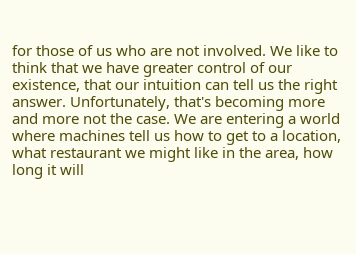for those of us who are not involved. We like to think that we have greater control of our existence, that our intuition can tell us the right answer. Unfortunately, that's becoming more and more not the case. We are entering a world where machines tell us how to get to a location, what restaurant we might like in the area, how long it will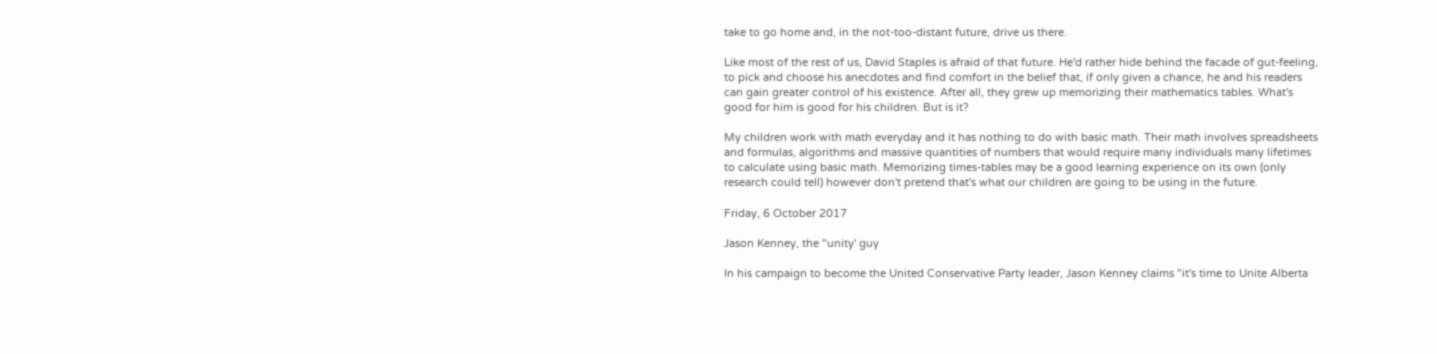take to go home and, in the not-too-distant future, drive us there.

Like most of the rest of us, David Staples is afraid of that future. He'd rather hide behind the facade of gut-feeling, to pick and choose his anecdotes and find comfort in the belief that, if only given a chance, he and his readers can gain greater control of his existence. After all, they grew up memorizing their mathematics tables. What's good for him is good for his children. But is it?

My children work with math everyday and it has nothing to do with basic math. Their math involves spreadsheets and formulas, algorithms and massive quantities of numbers that would require many individuals many lifetimes to calculate using basic math. Memorizing times-tables may be a good learning experience on its own (only research could tell) however don't pretend that's what our children are going to be using in the future.

Friday, 6 October 2017

Jason Kenney, the "unity' guy

In his campaign to become the United Conservative Party leader, Jason Kenney claims "it's time to Unite Alberta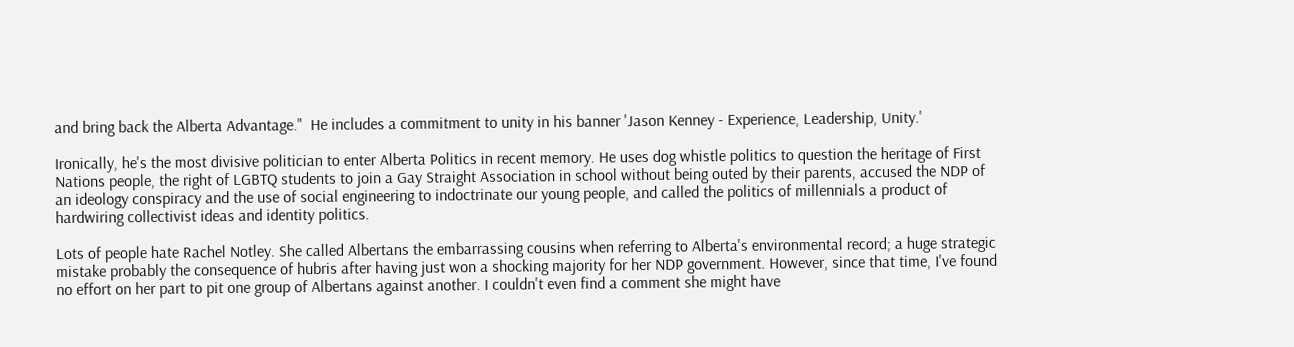and bring back the Alberta Advantage."  He includes a commitment to unity in his banner 'Jason Kenney - Experience, Leadership, Unity.'

Ironically, he's the most divisive politician to enter Alberta Politics in recent memory. He uses dog whistle politics to question the heritage of First Nations people, the right of LGBTQ students to join a Gay Straight Association in school without being outed by their parents, accused the NDP of an ideology conspiracy and the use of social engineering to indoctrinate our young people, and called the politics of millennials a product of hardwiring collectivist ideas and identity politics.

Lots of people hate Rachel Notley. She called Albertans the embarrassing cousins when referring to Alberta's environmental record; a huge strategic mistake probably the consequence of hubris after having just won a shocking majority for her NDP government. However, since that time, I've found no effort on her part to pit one group of Albertans against another. I couldn't even find a comment she might have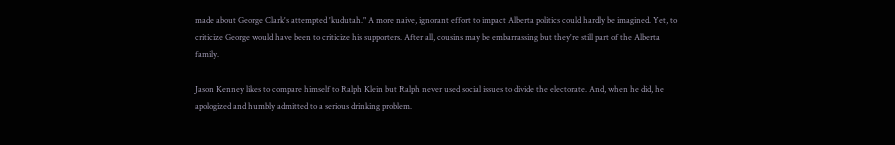made about George Clark's attempted 'kudutah." A more naive, ignorant effort to impact Alberta politics could hardly be imagined. Yet, to criticize George would have been to criticize his supporters. After all, cousins may be embarrassing but they're still part of the Alberta family.

Jason Kenney likes to compare himself to Ralph Klein but Ralph never used social issues to divide the electorate. And, when he did, he apologized and humbly admitted to a serious drinking problem.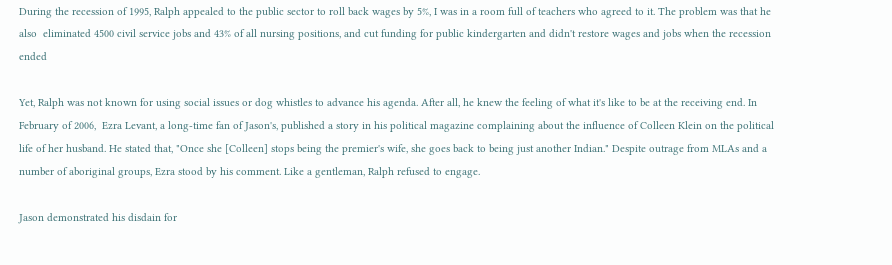During the recession of 1995, Ralph appealed to the public sector to roll back wages by 5%, I was in a room full of teachers who agreed to it. The problem was that he also  eliminated 4500 civil service jobs and 43% of all nursing positions, and cut funding for public kindergarten and didn't restore wages and jobs when the recession ended

Yet, Ralph was not known for using social issues or dog whistles to advance his agenda. After all, he knew the feeling of what it's like to be at the receiving end. In February of 2006,  Ezra Levant, a long-time fan of Jason's, published a story in his political magazine complaining about the influence of Colleen Klein on the political life of her husband. He stated that, "Once she [Colleen] stops being the premier's wife, she goes back to being just another Indian." Despite outrage from MLAs and a number of aboriginal groups, Ezra stood by his comment. Like a gentleman, Ralph refused to engage.

Jason demonstrated his disdain for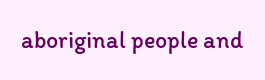aboriginal people and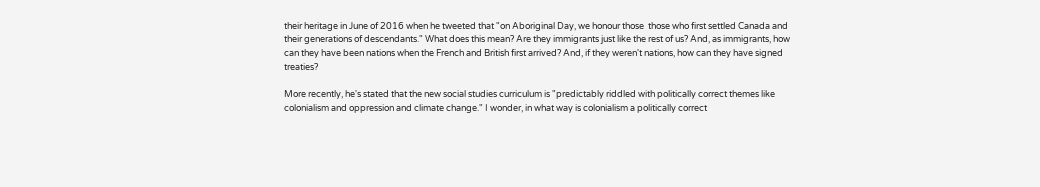their heritage in June of 2016 when he tweeted that "on Aboriginal Day, we honour those  those who first settled Canada and their generations of descendants." What does this mean? Are they immigrants just like the rest of us? And, as immigrants, how can they have been nations when the French and British first arrived? And, if they weren't nations, how can they have signed treaties?

More recently, he's stated that the new social studies curriculum is "predictably riddled with politically correct themes like colonialism and oppression and climate change." I wonder, in what way is colonialism a politically correct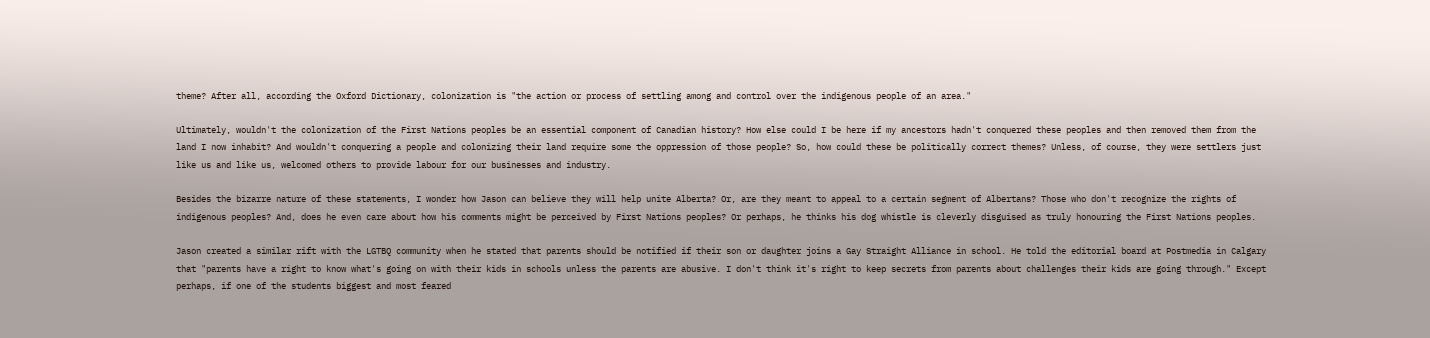theme? After all, according the Oxford Dictionary, colonization is "the action or process of settling among and control over the indigenous people of an area."

Ultimately, wouldn't the colonization of the First Nations peoples be an essential component of Canadian history? How else could I be here if my ancestors hadn't conquered these peoples and then removed them from the land I now inhabit? And wouldn't conquering a people and colonizing their land require some the oppression of those people? So, how could these be politically correct themes? Unless, of course, they were settlers just like us and like us, welcomed others to provide labour for our businesses and industry.

Besides the bizarre nature of these statements, I wonder how Jason can believe they will help unite Alberta? Or, are they meant to appeal to a certain segment of Albertans? Those who don't recognize the rights of indigenous peoples? And, does he even care about how his comments might be perceived by First Nations peoples? Or perhaps, he thinks his dog whistle is cleverly disguised as truly honouring the First Nations peoples.

Jason created a similar rift with the LGTBQ community when he stated that parents should be notified if their son or daughter joins a Gay Straight Alliance in school. He told the editorial board at Postmedia in Calgary that "parents have a right to know what's going on with their kids in schools unless the parents are abusive. I don't think it's right to keep secrets from parents about challenges their kids are going through." Except perhaps, if one of the students biggest and most feared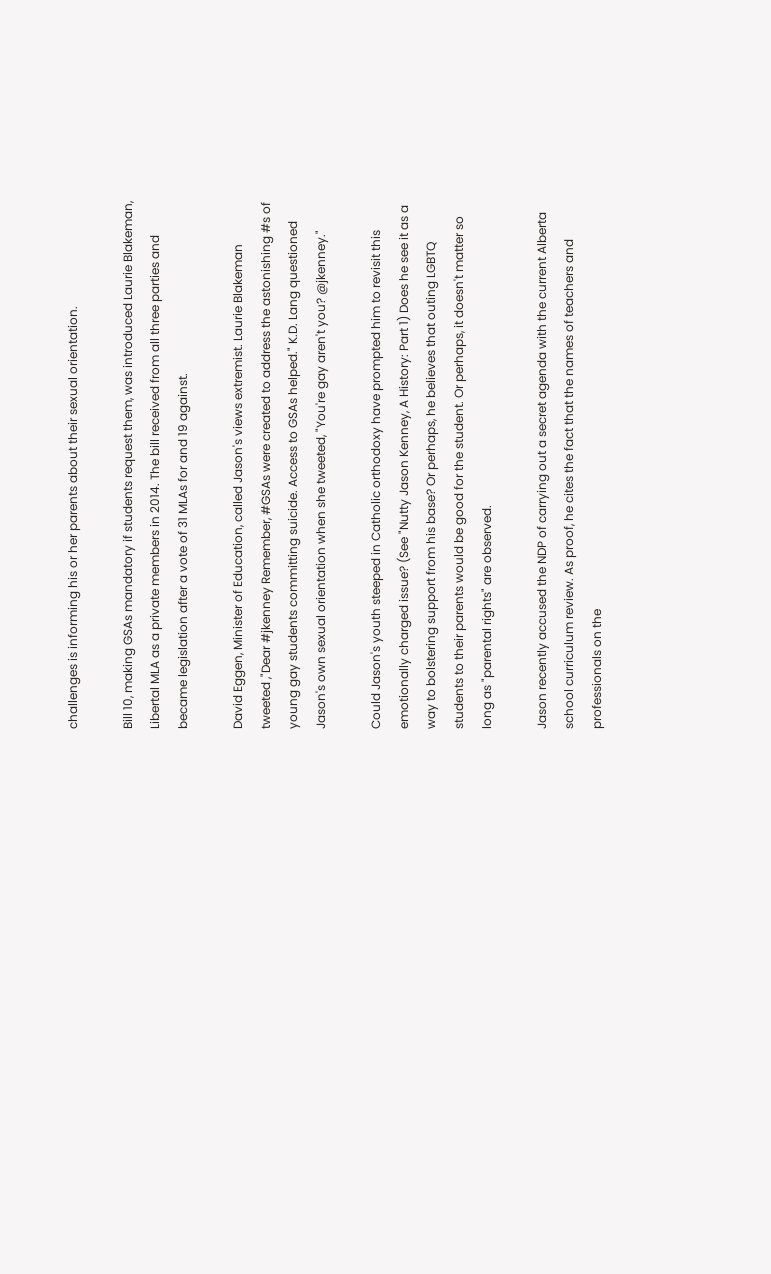challenges is informing his or her parents about their sexual orientation.

Bill 10, making GSAs mandatory if students request them, was introduced Laurie Blakeman, Libertal MLA as a private members in 2014. The bill received from all three parties and became legislation after a vote of 31 MLAs for and 19 against.

David Eggen, Minister of Education, called Jason's views extremist. Laurie Blakeman
tweeted ,"Dear #jkenney Remember, #GSAs were created to address the astonishing #s of young gay students committing suicide. Access to GSAs helped." K.D. Lang questioned Jason's own sexual orientation when she tweeted, "You're gay aren't you? @jkenney."

Could Jason's youth steeped in Catholic orthodoxy have prompted him to revisit this emotionally charged issue? (See "Nutty Jason Kenney, A History: Part 1) Does he see it as a way to bolstering support from his base? Or perhaps, he believes that outing LGBTQ students to their parents would be good for the student. Or perhaps, it doesn't matter so long as "parental rights" are observed.

Jason recently accused the NDP of carrying out a secret agenda with the current Alberta school curriculum review. As proof, he cites the fact that the names of teachers and professionals on the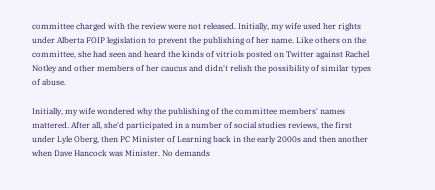committee charged with the review were not released. Initially, my wife used her rights under Alberta FOIP legislation to prevent the publishing of her name. Like others on the committee, she had seen and heard the kinds of vitriols posted on Twitter against Rachel Notley and other members of her caucus and didn't relish the possibility of similar types of abuse.

Initially, my wife wondered why the publishing of the committee members' names mattered. After all, she'd participated in a number of social studies reviews, the first under Lyle Oberg, then PC Minister of Learning back in the early 2000s and then another when Dave Hancock was Minister. No demands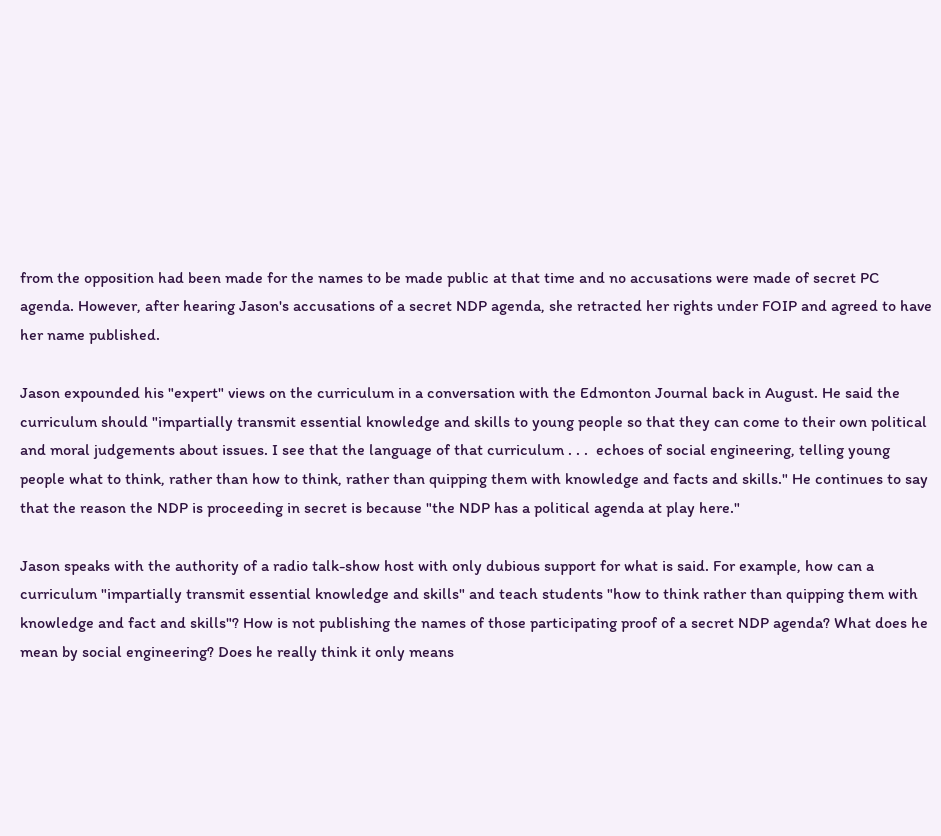from the opposition had been made for the names to be made public at that time and no accusations were made of secret PC agenda. However, after hearing Jason's accusations of a secret NDP agenda, she retracted her rights under FOIP and agreed to have her name published.

Jason expounded his "expert" views on the curriculum in a conversation with the Edmonton Journal back in August. He said the curriculum should "impartially transmit essential knowledge and skills to young people so that they can come to their own political and moral judgements about issues. I see that the language of that curriculum . . .  echoes of social engineering, telling young people what to think, rather than how to think, rather than quipping them with knowledge and facts and skills." He continues to say that the reason the NDP is proceeding in secret is because "the NDP has a political agenda at play here."

Jason speaks with the authority of a radio talk-show host with only dubious support for what is said. For example, how can a curriculum "impartially transmit essential knowledge and skills" and teach students "how to think rather than quipping them with knowledge and fact and skills"? How is not publishing the names of those participating proof of a secret NDP agenda? What does he mean by social engineering? Does he really think it only means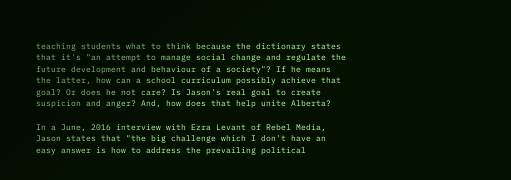teaching students what to think because the dictionary states that it's "an attempt to manage social change and regulate the future development and behaviour of a society"? If he means the latter, how can a school curriculum possibly achieve that goal? Or does he not care? Is Jason's real goal to create suspicion and anger? And, how does that help unite Alberta?

In a June, 2016 interview with Ezra Levant of Rebel Media, Jason states that "the big challenge which I don't have an easy answer is how to address the prevailing political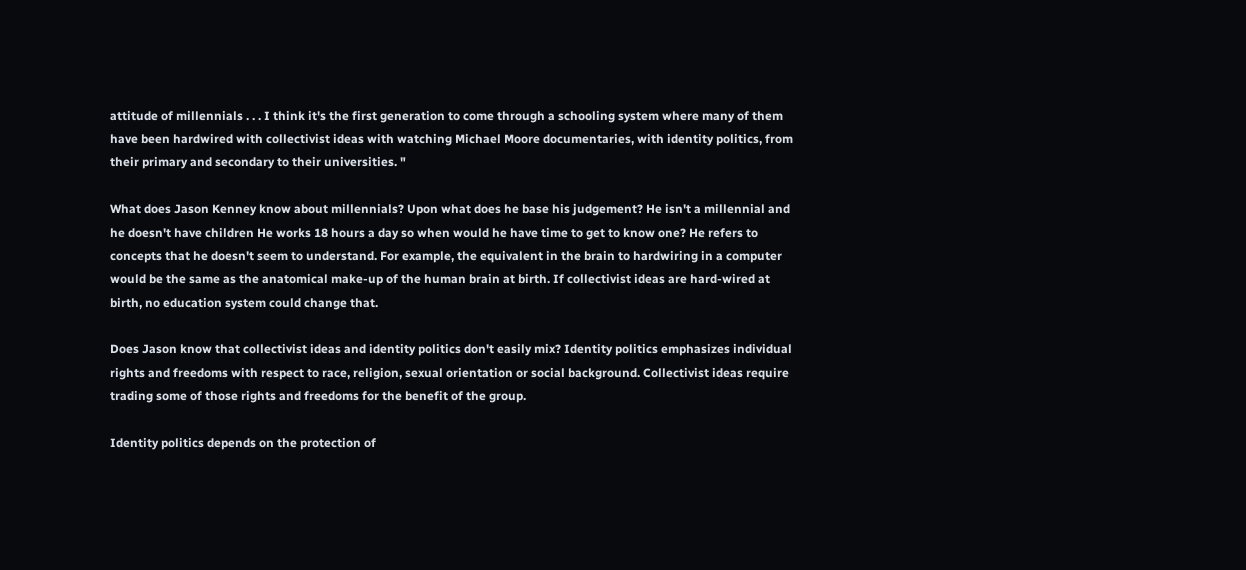attitude of millennials . . . I think it's the first generation to come through a schooling system where many of them have been hardwired with collectivist ideas with watching Michael Moore documentaries, with identity politics, from their primary and secondary to their universities. "

What does Jason Kenney know about millennials? Upon what does he base his judgement? He isn't a millennial and he doesn't have children He works 18 hours a day so when would he have time to get to know one? He refers to concepts that he doesn't seem to understand. For example, the equivalent in the brain to hardwiring in a computer would be the same as the anatomical make-up of the human brain at birth. If collectivist ideas are hard-wired at birth, no education system could change that.

Does Jason know that collectivist ideas and identity politics don't easily mix? Identity politics emphasizes individual rights and freedoms with respect to race, religion, sexual orientation or social background. Collectivist ideas require trading some of those rights and freedoms for the benefit of the group.

Identity politics depends on the protection of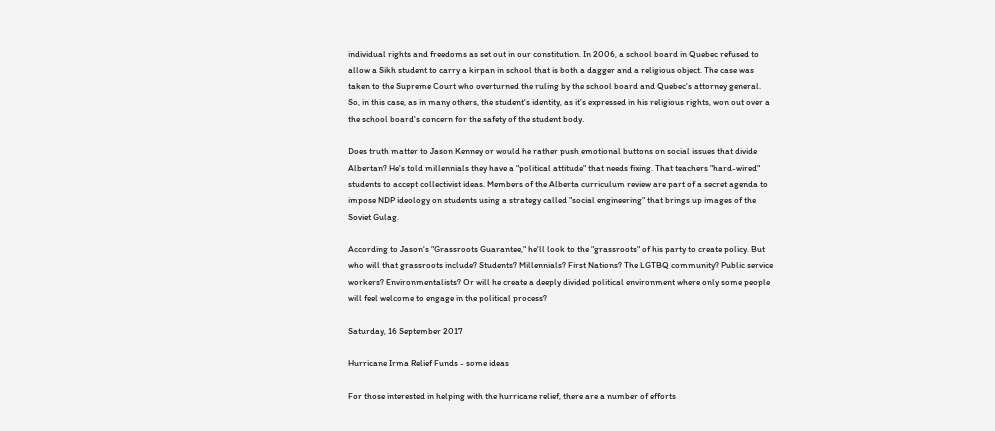individual rights and freedoms as set out in our constitution. In 2006, a school board in Quebec refused to allow a Sikh student to carry a kirpan in school that is both a dagger and a religious object. The case was taken to the Supreme Court who overturned the ruling by the school board and Quebec's attorney general.  So, in this case, as in many others, the student's identity, as it's expressed in his religious rights, won out over a the school board's concern for the safety of the student body.

Does truth matter to Jason Kenney or would he rather push emotional buttons on social issues that divide Albertan? He's told millennials they have a "political attitude" that needs fixing. That teachers "hard-wired" students to accept collectivist ideas. Members of the Alberta curriculum review are part of a secret agenda to impose NDP ideology on students using a strategy called "social engineering" that brings up images of the Soviet Gulag.

According to Jason's "Grassroots Guarantee," he'll look to the "grassroots" of his party to create policy. But who will that grassroots include? Students? Millennials? First Nations? The LGTBQ community? Public service workers? Environmentalists? Or will he create a deeply divided political environment where only some people will feel welcome to engage in the political process?

Saturday, 16 September 2017

Hurricane Irma Relief Funds - some ideas

For those interested in helping with the hurricane relief, there are a number of efforts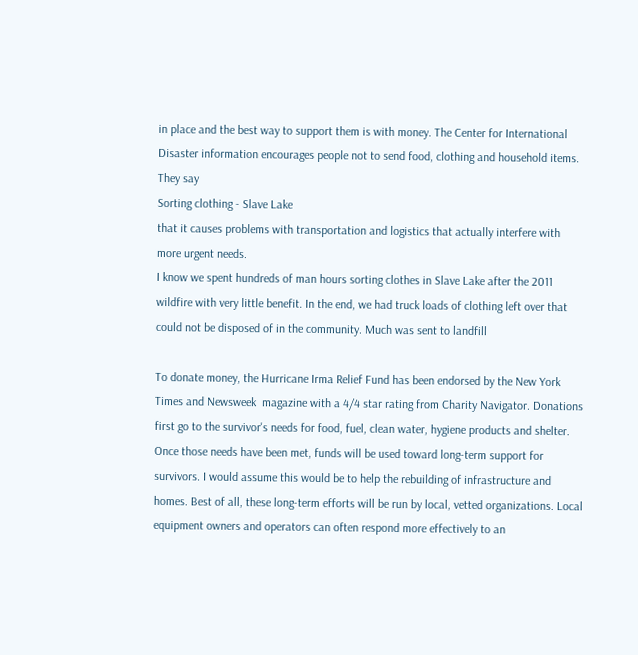in place and the best way to support them is with money. The Center for International Disaster information encourages people not to send food, clothing and household items. They say
Sorting clothing - Slave Lake
that it causes problems with transportation and logistics that actually interfere with more urgent needs.
I know we spent hundreds of man hours sorting clothes in Slave Lake after the 2011 wildfire with very little benefit. In the end, we had truck loads of clothing left over that could not be disposed of in the community. Much was sent to landfill

To donate money, the Hurricane Irma Relief Fund has been endorsed by the New York Times and Newsweek  magazine with a 4/4 star rating from Charity Navigator. Donations first go to the survivor's needs for food, fuel, clean water, hygiene products and shelter. Once those needs have been met, funds will be used toward long-term support for survivors. I would assume this would be to help the rebuilding of infrastructure and homes. Best of all, these long-term efforts will be run by local, vetted organizations. Local equipment owners and operators can often respond more effectively to an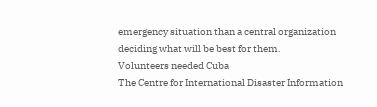emergency situation than a central organization deciding what will be best for them.
Volunteers needed Cuba
The Centre for International Disaster Information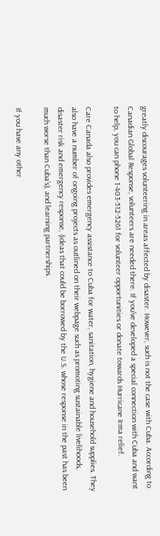greatly discourages volunteering in areas affected by disaster. However, such is not the case with Cuba. According to Canadian Global Response, volunteers are needed there. If you've developed a special connection with Cuba and want to help, you can phone 1-403-512-5261 for volunteer opportunities or donate towards Hurricane Irma relief.

Care Canada also provides emergency assistance to Cuba for water, sanitation, hygiene and household supplies. They also have a number of ongoing projects as outlined on their webpage such as promoting sustainable livelihoods, disaster risk and emergency response, (ideas that could be borrowed by the U.S. whose response in the past has been much worse than Cuba's), and learning partnerships.

If you have any other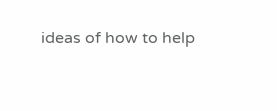ideas of how to help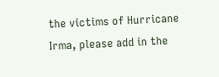the victims of Hurricane Irma, please add in the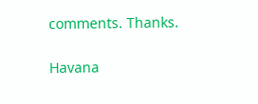comments. Thanks.

Havana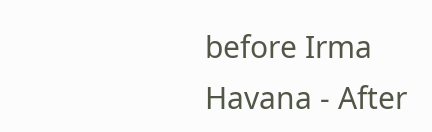before Irma
Havana - After